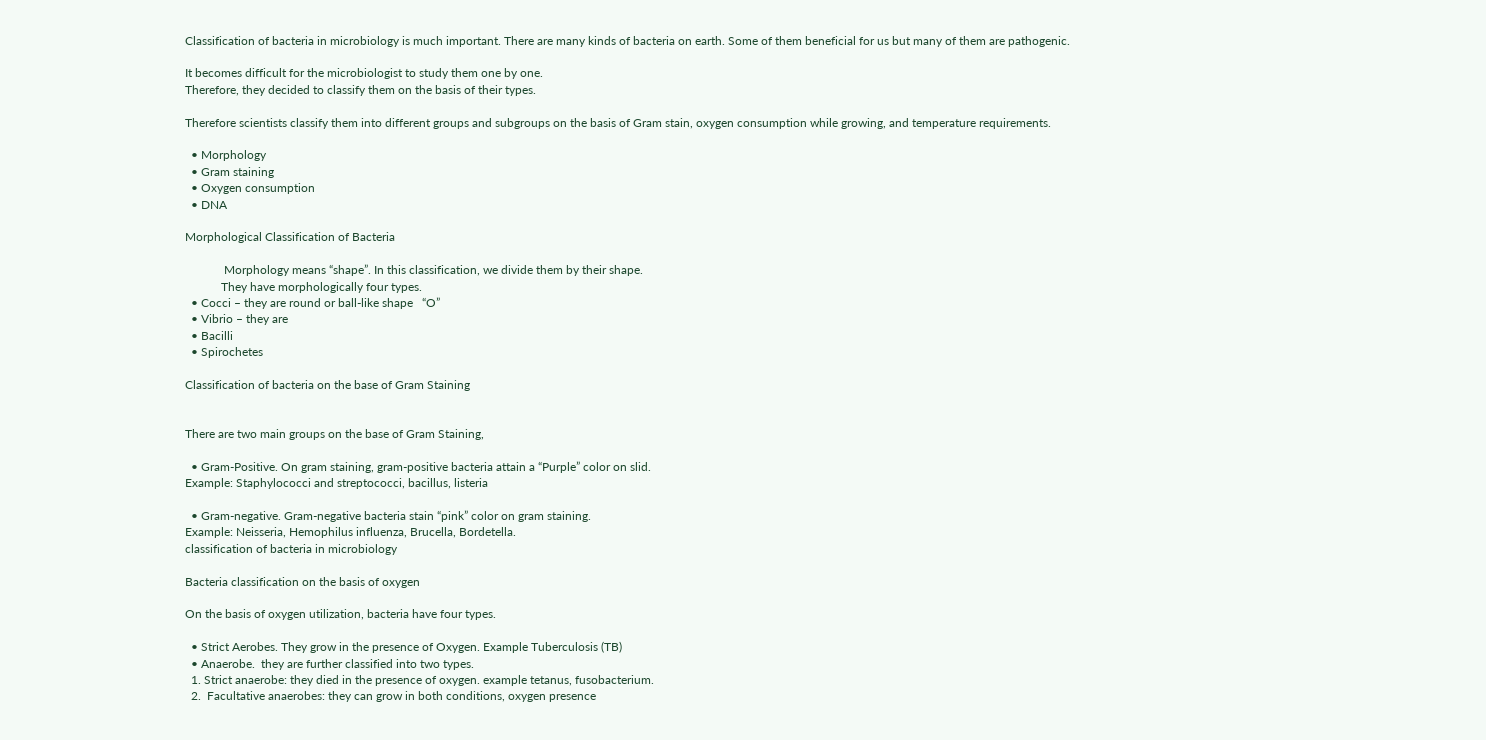Classification of bacteria in microbiology is much important. There are many kinds of bacteria on earth. Some of them beneficial for us but many of them are pathogenic.

It becomes difficult for the microbiologist to study them one by one.
Therefore, they decided to classify them on the basis of their types.

Therefore scientists classify them into different groups and subgroups on the basis of Gram stain, oxygen consumption while growing, and temperature requirements.

  • Morphology
  • Gram staining
  • Oxygen consumption
  • DNA

Morphological Classification of Bacteria

             Morphology means “shape”. In this classification, we divide them by their shape.
            They have morphologically four types.
  • Cocci – they are round or ball-like shape   “O”
  • Vibrio – they are
  • Bacilli
  • Spirochetes

Classification of bacteria on the base of Gram Staining


There are two main groups on the base of Gram Staining,

  • Gram-Positive. On gram staining, gram-positive bacteria attain a “Purple” color on slid.
Example: Staphylococci and streptococci, bacillus, listeria

  • Gram-negative. Gram-negative bacteria stain “pink” color on gram staining.
Example: Neisseria, Hemophilus influenza, Brucella, Bordetella.
classification of bacteria in microbiology

Bacteria classification on the basis of oxygen

On the basis of oxygen utilization, bacteria have four types.

  • Strict Aerobes. They grow in the presence of Oxygen. Example Tuberculosis (TB)
  • Anaerobe.  they are further classified into two types.
  1. Strict anaerobe: they died in the presence of oxygen. example tetanus, fusobacterium.
  2.  Facultative anaerobes: they can grow in both conditions, oxygen presence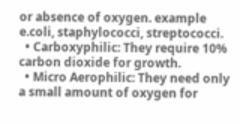or absence of oxygen. example e.coli, staphylococci, streptococci.
  • Carboxyphilic: They require 10% carbon dioxide for growth.
  • Micro Aerophilic: They need only a small amount of oxygen for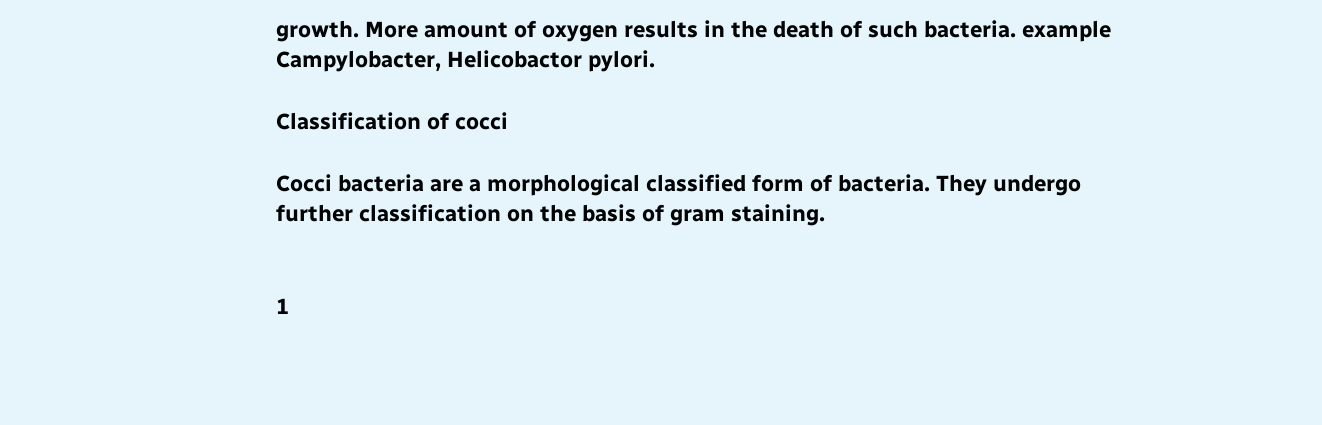growth. More amount of oxygen results in the death of such bacteria. example Campylobacter, Helicobactor pylori.

Classification of cocci

Cocci bacteria are a morphological classified form of bacteria. They undergo further classification on the basis of gram staining.


1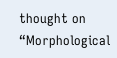thought on “Morphological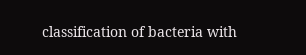classification of bacteria with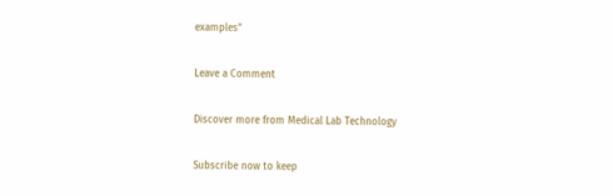examples”

Leave a Comment

Discover more from Medical Lab Technology

Subscribe now to keep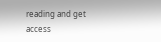reading and get access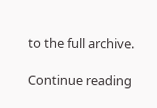to the full archive.

Continue reading